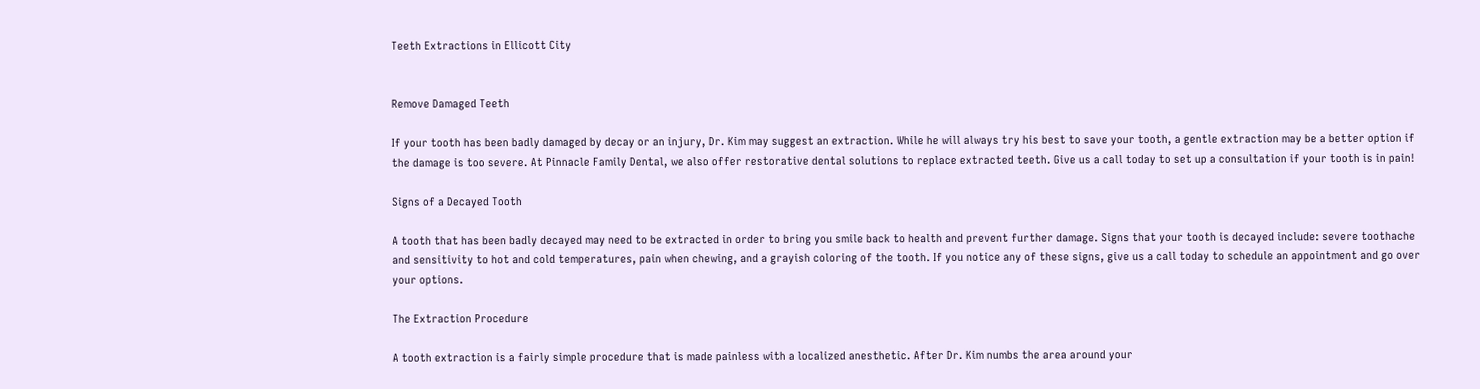Teeth Extractions in Ellicott City


Remove Damaged Teeth

If your tooth has been badly damaged by decay or an injury, Dr. Kim may suggest an extraction. While he will always try his best to save your tooth, a gentle extraction may be a better option if the damage is too severe. At Pinnacle Family Dental, we also offer restorative dental solutions to replace extracted teeth. Give us a call today to set up a consultation if your tooth is in pain!

Signs of a Decayed Tooth

A tooth that has been badly decayed may need to be extracted in order to bring you smile back to health and prevent further damage. Signs that your tooth is decayed include: severe toothache and sensitivity to hot and cold temperatures, pain when chewing, and a grayish coloring of the tooth. If you notice any of these signs, give us a call today to schedule an appointment and go over your options.

The Extraction Procedure

A tooth extraction is a fairly simple procedure that is made painless with a localized anesthetic. After Dr. Kim numbs the area around your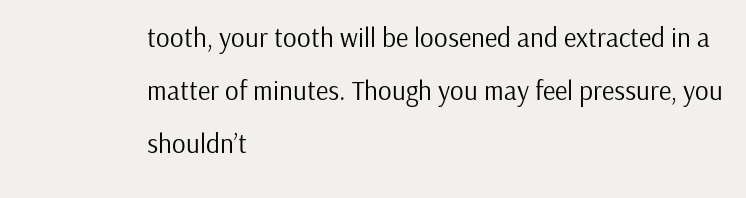tooth, your tooth will be loosened and extracted in a matter of minutes. Though you may feel pressure, you shouldn’t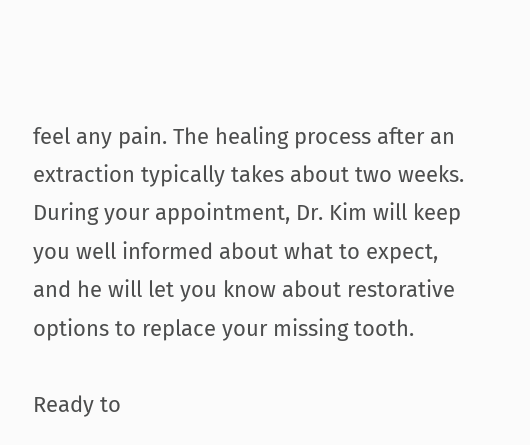feel any pain. The healing process after an extraction typically takes about two weeks. During your appointment, Dr. Kim will keep you well informed about what to expect, and he will let you know about restorative options to replace your missing tooth.

Ready to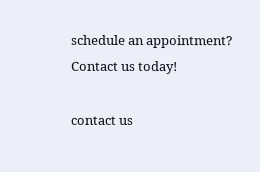schedule an appointment? Contact us today!

contact us